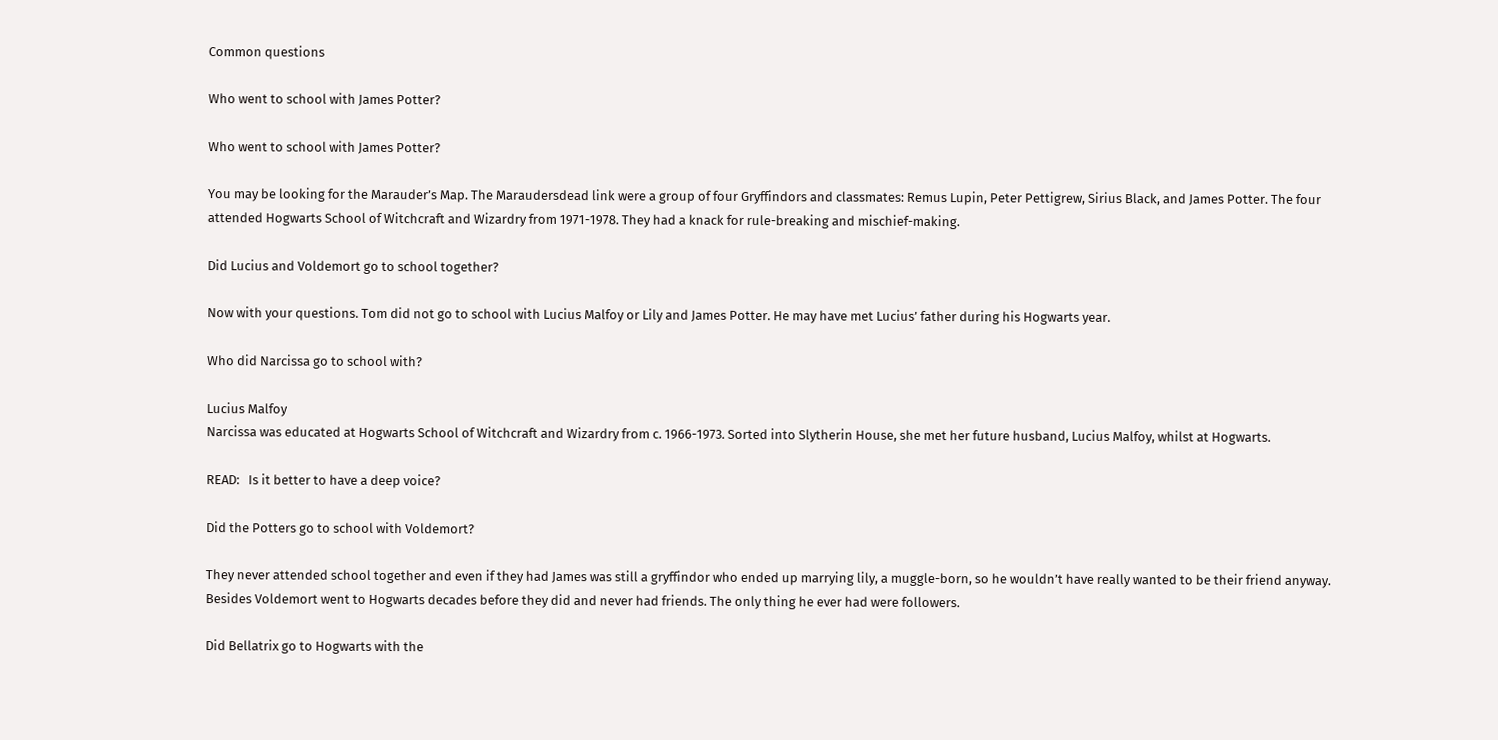Common questions

Who went to school with James Potter?

Who went to school with James Potter?

You may be looking for the Marauder’s Map. The Maraudersdead link were a group of four Gryffindors and classmates: Remus Lupin, Peter Pettigrew, Sirius Black, and James Potter. The four attended Hogwarts School of Witchcraft and Wizardry from 1971-1978. They had a knack for rule-breaking and mischief-making.

Did Lucius and Voldemort go to school together?

Now with your questions. Tom did not go to school with Lucius Malfoy or Lily and James Potter. He may have met Lucius’ father during his Hogwarts year.

Who did Narcissa go to school with?

Lucius Malfoy
Narcissa was educated at Hogwarts School of Witchcraft and Wizardry from c. 1966-1973. Sorted into Slytherin House, she met her future husband, Lucius Malfoy, whilst at Hogwarts.

READ:   Is it better to have a deep voice?

Did the Potters go to school with Voldemort?

They never attended school together and even if they had James was still a gryffindor who ended up marrying lily, a muggle-born, so he wouldn’t have really wanted to be their friend anyway. Besides Voldemort went to Hogwarts decades before they did and never had friends. The only thing he ever had were followers.

Did Bellatrix go to Hogwarts with the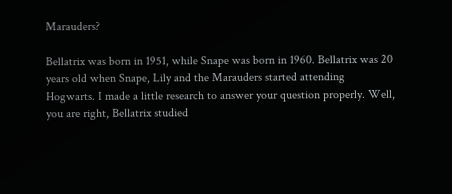Marauders?

Bellatrix was born in 1951, while Snape was born in 1960. Bellatrix was 20 years old when Snape, Lily and the Marauders started attending Hogwarts. I made a little research to answer your question properly. Well, you are right, Bellatrix studied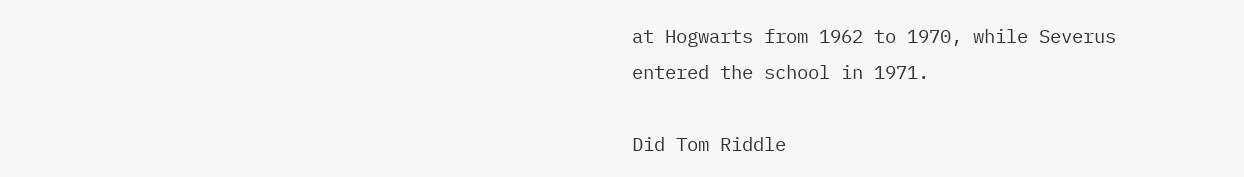at Hogwarts from 1962 to 1970, while Severus entered the school in 1971.

Did Tom Riddle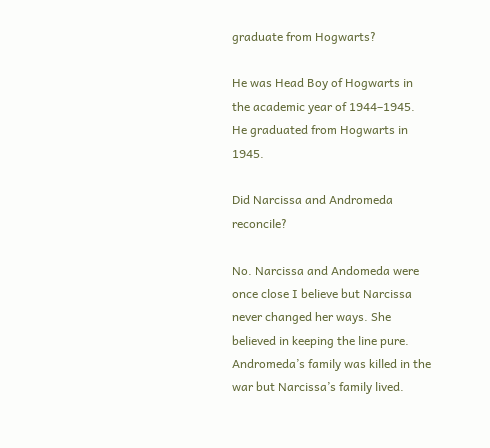graduate from Hogwarts?

He was Head Boy of Hogwarts in the academic year of 1944–1945. He graduated from Hogwarts in 1945.

Did Narcissa and Andromeda reconcile?

No. Narcissa and Andomeda were once close I believe but Narcissa never changed her ways. She believed in keeping the line pure. Andromeda’s family was killed in the war but Narcissa’s family lived.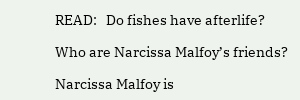READ:   Do fishes have afterlife?

Who are Narcissa Malfoy’s friends?

Narcissa Malfoy is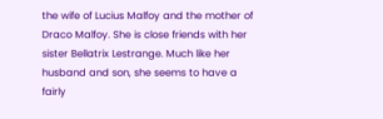the wife of Lucius Malfoy and the mother of Draco Malfoy. She is close friends with her sister Bellatrix Lestrange. Much like her husband and son, she seems to have a fairly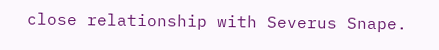close relationship with Severus Snape.